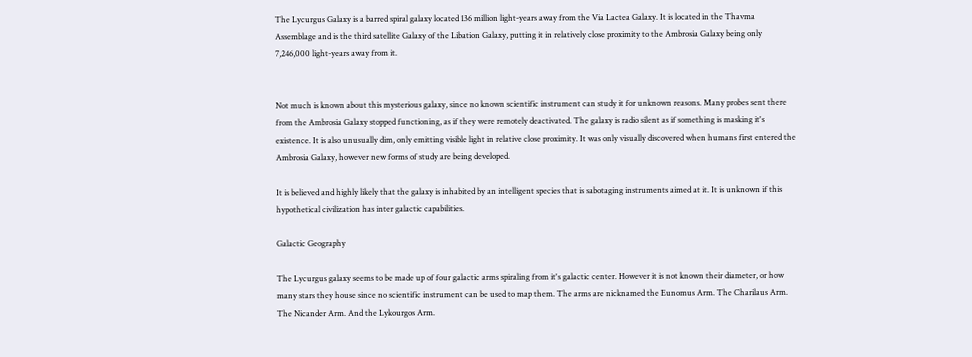The Lycurgus Galaxy is a barred spiral galaxy located 136 million light-years away from the Via Lactea Galaxy. It is located in the Thavma Assemblage and is the third satellite Galaxy of the Libation Galaxy, putting it in relatively close proximity to the Ambrosia Galaxy being only 7,246,000 light-years away from it.


Not much is known about this mysterious galaxy, since no known scientific instrument can study it for unknown reasons. Many probes sent there from the Ambrosia Galaxy stopped functioning, as if they were remotely deactivated. The galaxy is radio silent as if something is masking it's existence. It is also unusually dim, only emitting visible light in relative close proximity. It was only visually discovered when humans first entered the Ambrosia Galaxy, however new forms of study are being developed.

It is believed and highly likely that the galaxy is inhabited by an intelligent species that is sabotaging instruments aimed at it. It is unknown if this hypothetical civilization has inter galactic capabilities.

Galactic Geography

The Lycurgus galaxy seems to be made up of four galactic arms spiraling from it's galactic center. However it is not known their diameter, or how many stars they house since no scientific instrument can be used to map them. The arms are nicknamed the Eunomus Arm. The Charilaus Arm. The Nicander Arm. And the Lykourgos Arm.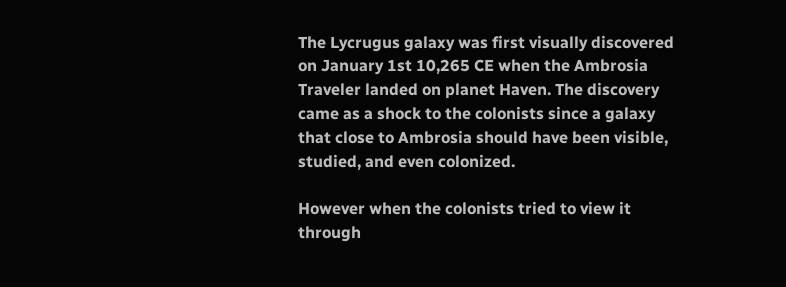The Lycrugus galaxy was first visually discovered on January 1st 10,265 CE when the Ambrosia Traveler landed on planet Haven. The discovery came as a shock to the colonists since a galaxy that close to Ambrosia should have been visible, studied, and even colonized.

However when the colonists tried to view it through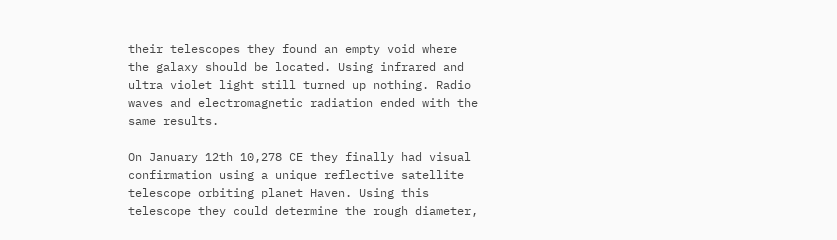their telescopes they found an empty void where the galaxy should be located. Using infrared and ultra violet light still turned up nothing. Radio waves and electromagnetic radiation ended with the same results.

On January 12th 10,278 CE they finally had visual confirmation using a unique reflective satellite telescope orbiting planet Haven. Using this telescope they could determine the rough diameter,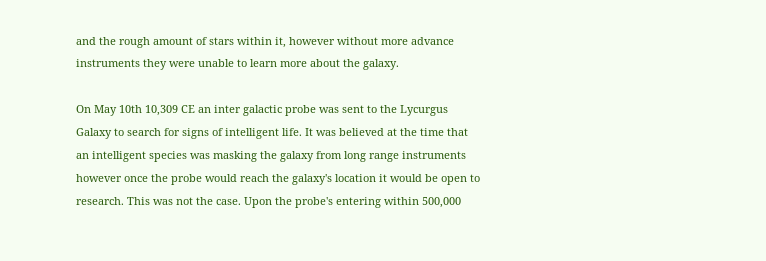and the rough amount of stars within it, however without more advance instruments they were unable to learn more about the galaxy.

On May 10th 10,309 CE an inter galactic probe was sent to the Lycurgus Galaxy to search for signs of intelligent life. It was believed at the time that an intelligent species was masking the galaxy from long range instruments however once the probe would reach the galaxy's location it would be open to research. This was not the case. Upon the probe's entering within 500,000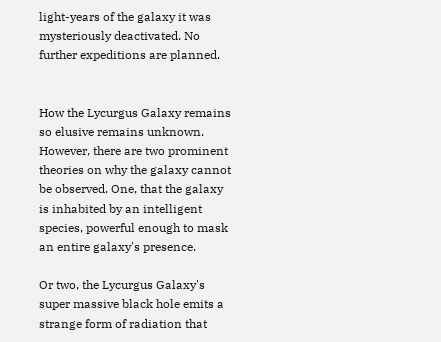light-years of the galaxy it was mysteriously deactivated. No further expeditions are planned.


How the Lycurgus Galaxy remains so elusive remains unknown. However, there are two prominent theories on why the galaxy cannot be observed. One, that the galaxy is inhabited by an intelligent species, powerful enough to mask an entire galaxy's presence.

Or two, the Lycurgus Galaxy's super massive black hole emits a strange form of radiation that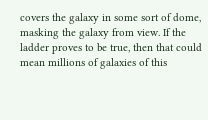covers the galaxy in some sort of dome, masking the galaxy from view. If the ladder proves to be true, then that could mean millions of galaxies of this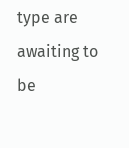type are awaiting to be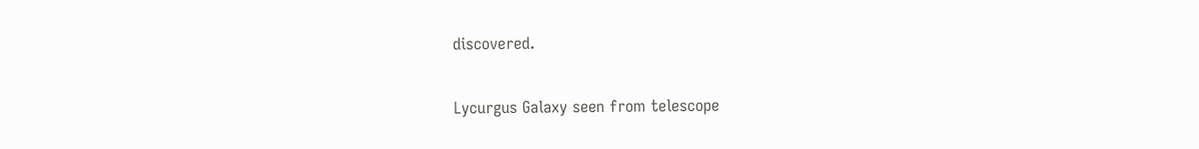discovered.

Lycurgus Galaxy seen from telescope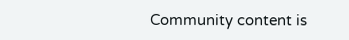Community content is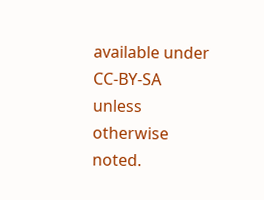available under CC-BY-SA unless otherwise noted.